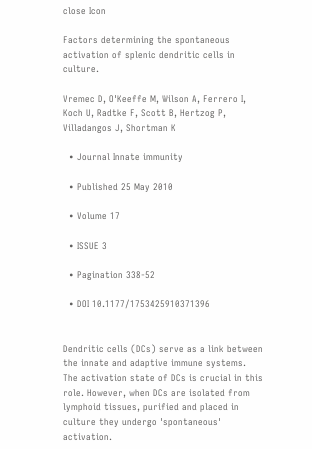close Icon

Factors determining the spontaneous activation of splenic dendritic cells in culture.

Vremec D, O'Keeffe M, Wilson A, Ferrero I, Koch U, Radtke F, Scott B, Hertzog P, Villadangos J, Shortman K

  • Journal Innate immunity

  • Published 25 May 2010

  • Volume 17

  • ISSUE 3

  • Pagination 338-52

  • DOI 10.1177/1753425910371396


Dendritic cells (DCs) serve as a link between the innate and adaptive immune systems. The activation state of DCs is crucial in this role. However, when DCs are isolated from lymphoid tissues, purified and placed in culture they undergo 'spontaneous' activation.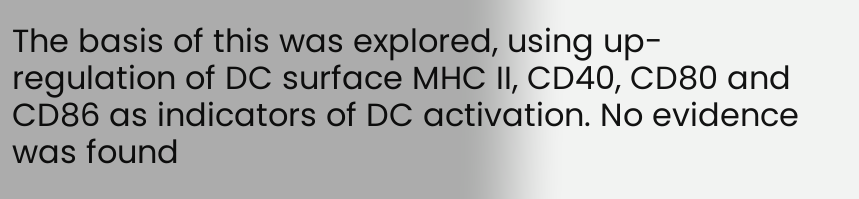The basis of this was explored, using up-regulation of DC surface MHC II, CD40, CD80 and CD86 as indicators of DC activation. No evidence was found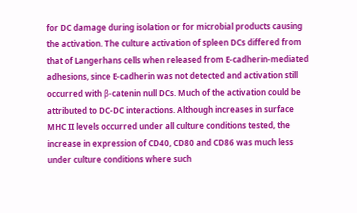for DC damage during isolation or for microbial products causing the activation. The culture activation of spleen DCs differed from that of Langerhans cells when released from E-cadherin-mediated adhesions, since E-cadherin was not detected and activation still occurred with β-catenin null DCs. Much of the activation could be attributed to DC-DC interactions. Although increases in surface MHC II levels occurred under all culture conditions tested, the increase in expression of CD40, CD80 and CD86 was much less under culture conditions where such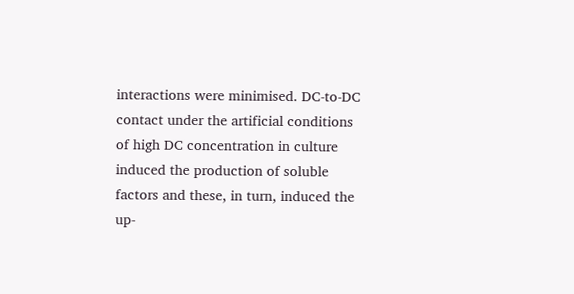interactions were minimised. DC-to-DC contact under the artificial conditions of high DC concentration in culture induced the production of soluble factors and these, in turn, induced the up-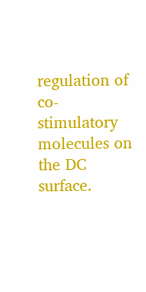regulation of co-stimulatory molecules on the DC surface.